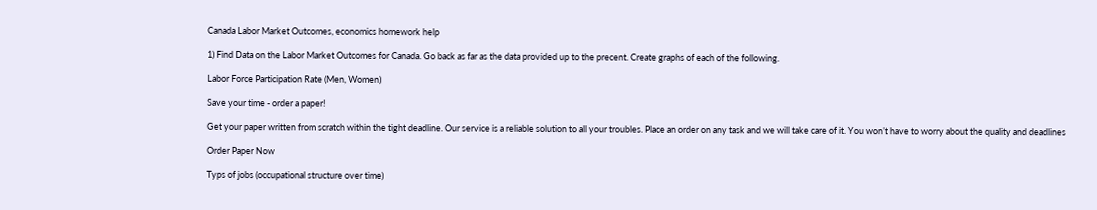Canada Labor Market Outcomes, economics homework help

1) Find Data on the Labor Market Outcomes for Canada. Go back as far as the data provided up to the precent. Create graphs of each of the following.

Labor Force Participation Rate (Men, Women)

Save your time - order a paper!

Get your paper written from scratch within the tight deadline. Our service is a reliable solution to all your troubles. Place an order on any task and we will take care of it. You won’t have to worry about the quality and deadlines

Order Paper Now

Typs of jobs (occupational structure over time)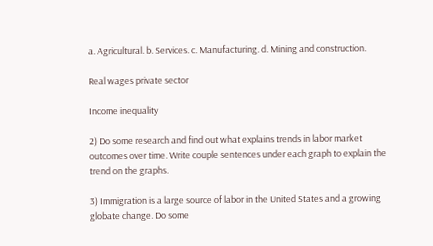a. Agricultural. b. Services. c. Manufacturing. d. Mining and construction.

Real wages private sector

Income inequality

2) Do some research and find out what explains trends in labor market outcomes over time. Write couple sentences under each graph to explain the trend on the graphs.

3) Immigration is a large source of labor in the United States and a growing globate change. Do some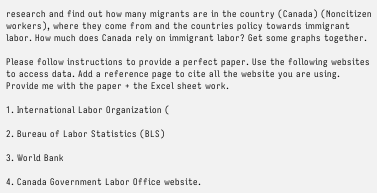research and find out how many migrants are in the country (Canada) (Noncitizen workers), where they come from and the countries policy towards immigrant labor. How much does Canada rely on immigrant labor? Get some graphs together.

Please follow instructions to provide a perfect paper. Use the following websites to access data. Add a reference page to cite all the website you are using. Provide me with the paper + the Excel sheet work.

1. International Labor Organization (

2. Bureau of Labor Statistics (BLS)

3. World Bank

4. Canada Government Labor Office website.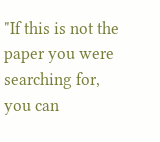"If this is not the paper you were searching for, you can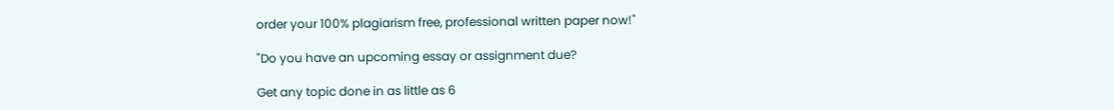order your 100% plagiarism free, professional written paper now!"

"Do you have an upcoming essay or assignment due?

Get any topic done in as little as 6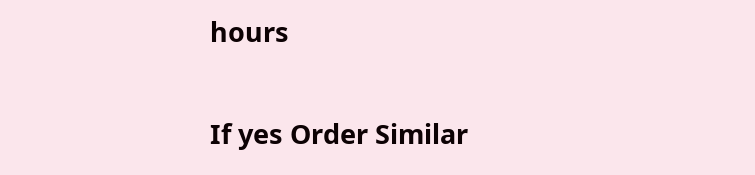hours

If yes Order Similar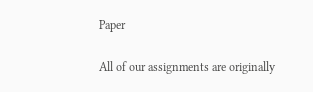Paper

All of our assignments are originally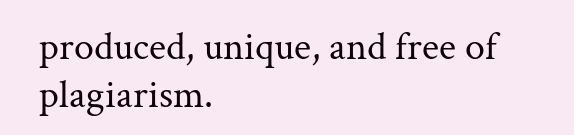produced, unique, and free of plagiarism.